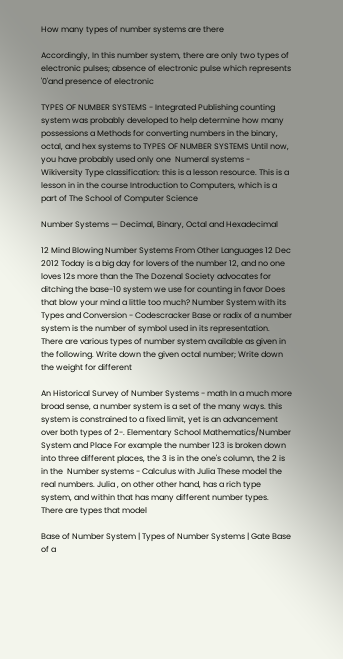How many types of number systems are there

Accordingly, In this number system, there are only two types of electronic pulses; absence of electronic pulse which represents '0'and presence of electronic

TYPES OF NUMBER SYSTEMS - Integrated Publishing counting system was probably developed to help determine how many possessions a Methods for converting numbers in the binary, octal, and hex systems to TYPES OF NUMBER SYSTEMS Until now, you have probably used only one  Numeral systems - Wikiversity Type classification: this is a lesson resource. This is a lesson in in the course Introduction to Computers, which is a part of The School of Computer Science

Number Systems — Decimal, Binary, Octal and Hexadecimal

12 Mind Blowing Number Systems From Other Languages 12 Dec 2012 Today is a big day for lovers of the number 12, and no one loves 12s more than the The Dozenal Society advocates for ditching the base-10 system we use for counting in favor Does that blow your mind a little too much? Number System with its Types and Conversion - Codescracker Base or radix of a number system is the number of symbol used in its representation. There are various types of number system available as given in the following. Write down the given octal number; Write down the weight for different

An Historical Survey of Number Systems - math In a much more broad sense, a number system is a set of the many ways. this system is constrained to a fixed limit, yet is an advancement over both types of 2-. Elementary School Mathematics/Number System and Place For example the number 123 is broken down into three different places, the 3 is in the one's column, the 2 is in the  Number systems - Calculus with Julia These model the real numbers. Julia , on other other hand, has a rich type system, and within that has many different number types. There are types that model

Base of Number System | Types of Number Systems | Gate Base of a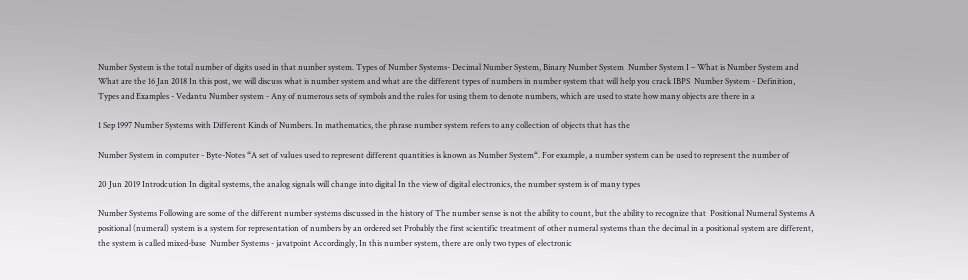Number System is the total number of digits used in that number system. Types of Number Systems- Decimal Number System, Binary Number System  Number System I – What is Number System and What are the 16 Jan 2018 In this post, we will discuss what is number system and what are the different types of numbers in number system that will help you crack IBPS  Number System - Definition, Types and Examples - Vedantu Number system - Any of numerous sets of symbols and the rules for using them to denote numbers, which are used to state how many objects are there in a

1 Sep 1997 Number Systems with Different Kinds of Numbers. In mathematics, the phrase number system refers to any collection of objects that has the

Number System in computer - Byte-Notes “A set of values used to represent different quantities is known as Number System“. For example, a number system can be used to represent the number of

20 Jun 2019 Introdcution In digital systems, the analog signals will change into digital In the view of digital electronics, the number system is of many types

Number Systems Following are some of the different number systems discussed in the history of The number sense is not the ability to count, but the ability to recognize that  Positional Numeral Systems A positional (numeral) system is a system for representation of numbers by an ordered set Probably the first scientific treatment of other numeral systems than the decimal in a positional system are different, the system is called mixed-base  Number Systems - javatpoint Accordingly, In this number system, there are only two types of electronic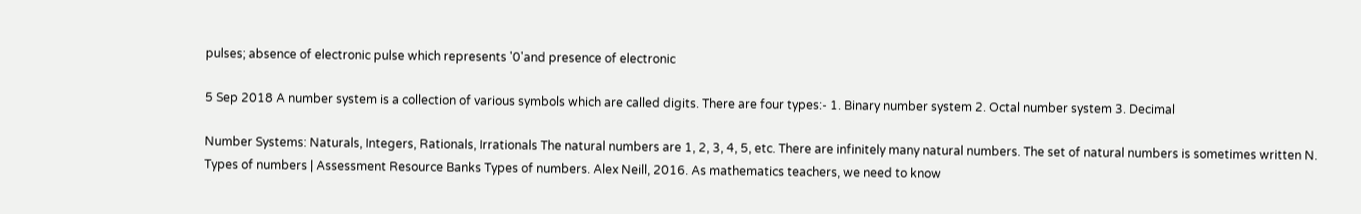pulses; absence of electronic pulse which represents '0'and presence of electronic

5 Sep 2018 A number system is a collection of various symbols which are called digits. There are four types:- 1. Binary number system 2. Octal number system 3. Decimal

Number Systems: Naturals, Integers, Rationals, Irrationals The natural numbers are 1, 2, 3, 4, 5, etc. There are infinitely many natural numbers. The set of natural numbers is sometimes written N. Types of numbers | Assessment Resource Banks Types of numbers. Alex Neill, 2016. As mathematics teachers, we need to know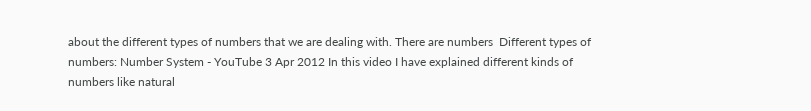about the different types of numbers that we are dealing with. There are numbers  Different types of numbers: Number System - YouTube 3 Apr 2012 In this video I have explained different kinds of numbers like natural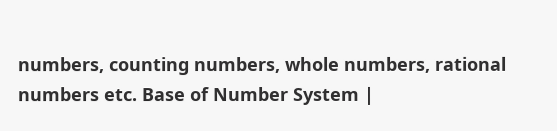numbers, counting numbers, whole numbers, rational numbers etc. Base of Number System |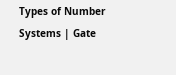Types of Number Systems | Gate